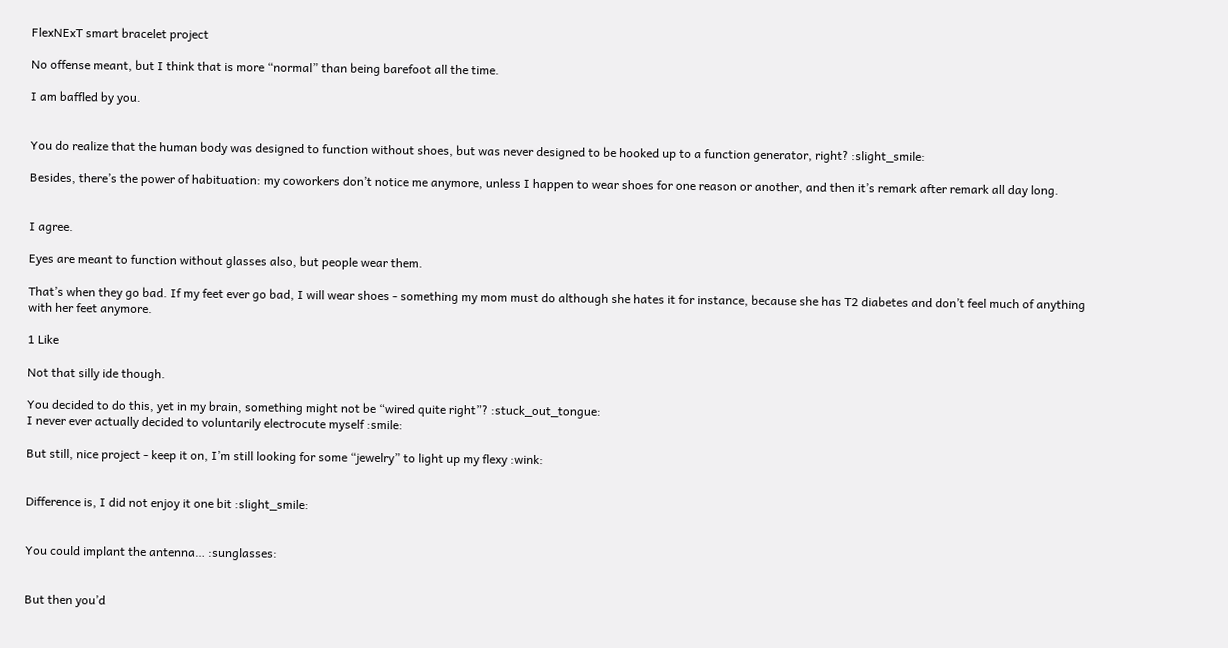FlexNExT smart bracelet project

No offense meant, but I think that is more “normal” than being barefoot all the time.

I am baffled by you.


You do realize that the human body was designed to function without shoes, but was never designed to be hooked up to a function generator, right? :slight_smile:

Besides, there’s the power of habituation: my coworkers don’t notice me anymore, unless I happen to wear shoes for one reason or another, and then it’s remark after remark all day long.


I agree.

Eyes are meant to function without glasses also, but people wear them.

That’s when they go bad. If my feet ever go bad, I will wear shoes - something my mom must do although she hates it for instance, because she has T2 diabetes and don’t feel much of anything with her feet anymore.

1 Like

Not that silly ide though.

You decided to do this, yet in my brain, something might not be “wired quite right”? :stuck_out_tongue:
I never ever actually decided to voluntarily electrocute myself :smile:

But still, nice project - keep it on, I’m still looking for some “jewelry” to light up my flexy :wink:


Difference is, I did not enjoy it one bit :slight_smile:


You could implant the antenna… :sunglasses:


But then you’d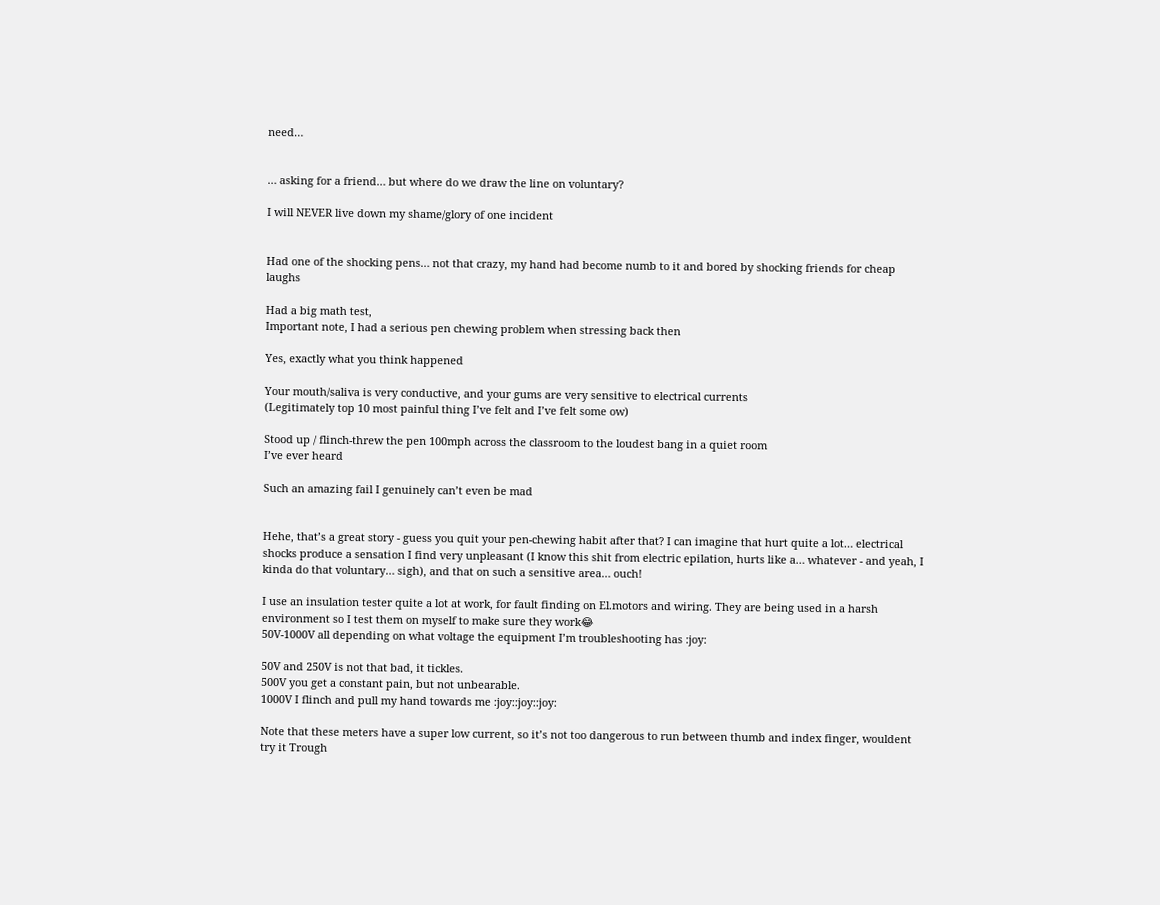need…


… asking for a friend… but where do we draw the line on voluntary?

I will NEVER live down my shame/glory of one incident


Had one of the shocking pens… not that crazy, my hand had become numb to it and bored by shocking friends for cheap laughs

Had a big math test,
Important note, I had a serious pen chewing problem when stressing back then

Yes, exactly what you think happened

Your mouth/saliva is very conductive, and your gums are very sensitive to electrical currents
(Legitimately top 10 most painful thing I’ve felt and I’ve felt some ow)

Stood up / flinch-threw the pen 100mph across the classroom to the loudest bang in a quiet room
I’ve ever heard

Such an amazing fail I genuinely can’t even be mad


Hehe, that’s a great story - guess you quit your pen-chewing habit after that? I can imagine that hurt quite a lot… electrical shocks produce a sensation I find very unpleasant (I know this shit from electric epilation, hurts like a… whatever - and yeah, I kinda do that voluntary… sigh), and that on such a sensitive area… ouch!

I use an insulation tester quite a lot at work, for fault finding on El.motors and wiring. They are being used in a harsh environment so I test them on myself to make sure they work😂
50V-1000V all depending on what voltage the equipment I’m troubleshooting has :joy:

50V and 250V is not that bad, it tickles.
500V you get a constant pain, but not unbearable.
1000V I flinch and pull my hand towards me :joy::joy::joy:

Note that these meters have a super low current, so it’s not too dangerous to run between thumb and index finger, wouldent try it Trough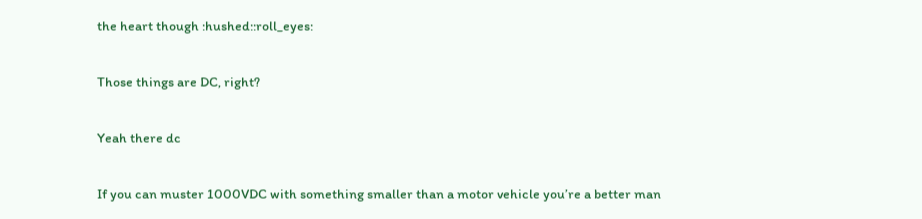the heart though :hushed::roll_eyes:

Those things are DC, right?

Yeah there dc

If you can muster 1000VDC with something smaller than a motor vehicle you’re a better man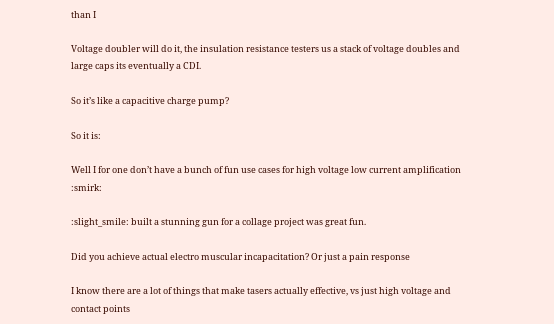than I

Voltage doubler will do it, the insulation resistance testers us a stack of voltage doubles and large caps its eventually a CDI.

So it’s like a capacitive charge pump?

So it is:

Well I for one don’t have a bunch of fun use cases for high voltage low current amplification :smirk:

:slight_smile: built a stunning gun for a collage project was great fun.

Did you achieve actual electro muscular incapacitation? Or just a pain response

I know there are a lot of things that make tasers actually effective, vs just high voltage and contact points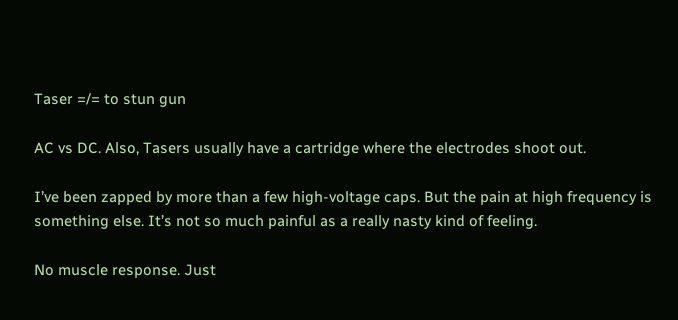Taser =/= to stun gun

AC vs DC. Also, Tasers usually have a cartridge where the electrodes shoot out.

I’ve been zapped by more than a few high-voltage caps. But the pain at high frequency is something else. It’s not so much painful as a really nasty kind of feeling.

No muscle response. Just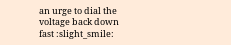an urge to dial the voltage back down fast :slight_smile: